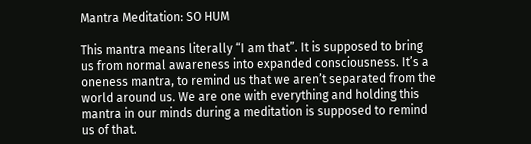Mantra Meditation: SO HUM

This mantra means literally “I am that”. It is supposed to bring us from normal awareness into expanded consciousness. It’s a oneness mantra, to remind us that we aren’t separated from the world around us. We are one with everything and holding this mantra in our minds during a meditation is supposed to remind us of that.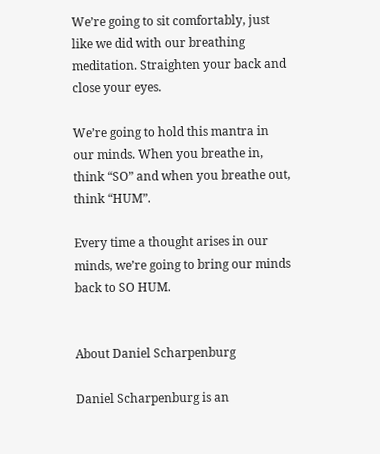We’re going to sit comfortably, just like we did with our breathing meditation. Straighten your back and close your eyes.

We’re going to hold this mantra in our minds. When you breathe in, think “SO” and when you breathe out, think “HUM”.

Every time a thought arises in our minds, we’re going to bring our minds back to SO HUM.


About Daniel Scharpenburg

Daniel Scharpenburg is an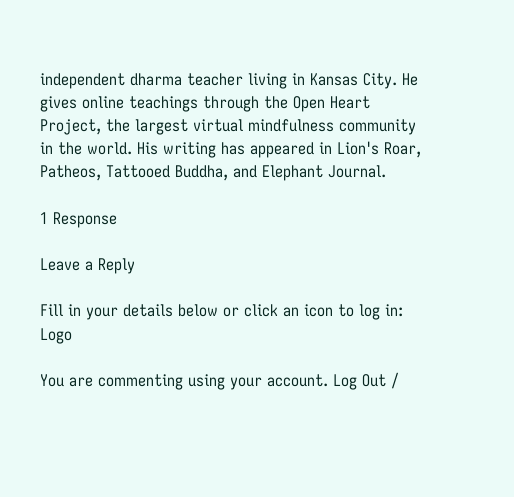independent dharma teacher living in Kansas City. He gives online teachings through the Open Heart Project, the largest virtual mindfulness community in the world. His writing has appeared in Lion's Roar, Patheos, Tattooed Buddha, and Elephant Journal.

1 Response

Leave a Reply

Fill in your details below or click an icon to log in: Logo

You are commenting using your account. Log Out /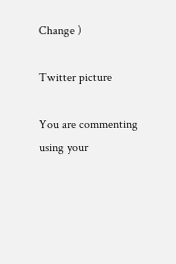Change )

Twitter picture

You are commenting using your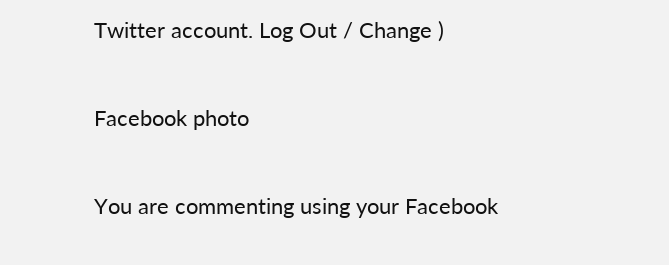Twitter account. Log Out / Change )

Facebook photo

You are commenting using your Facebook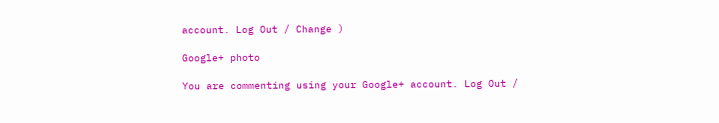account. Log Out / Change )

Google+ photo

You are commenting using your Google+ account. Log Out /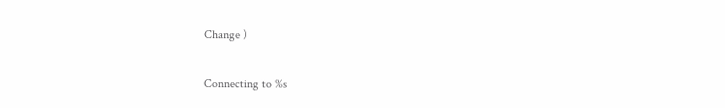Change )

Connecting to %s